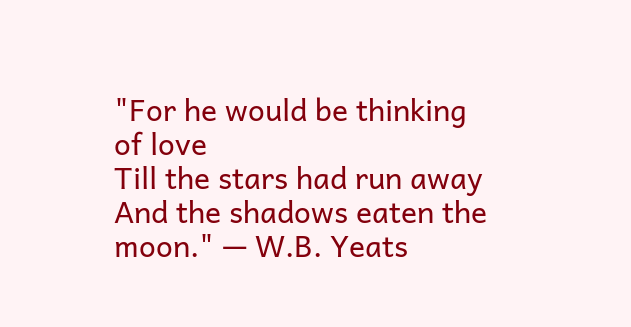"For he would be thinking of love
Till the stars had run away
And the shadows eaten the moon." — W.B. Yeats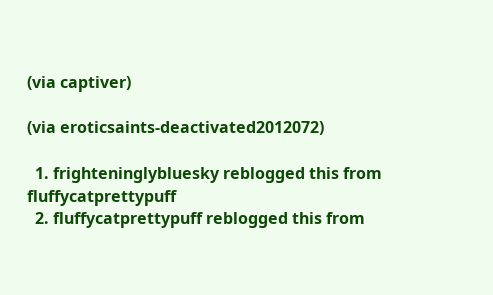(via captiver)

(via eroticsaints-deactivated2012072)

  1. frighteninglybluesky reblogged this from fluffycatprettypuff
  2. fluffycatprettypuff reblogged this from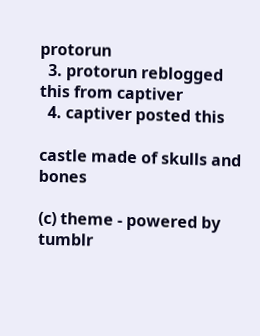protorun
  3. protorun reblogged this from captiver
  4. captiver posted this

castle made of skulls and bones

(c) theme - powered by tumblr